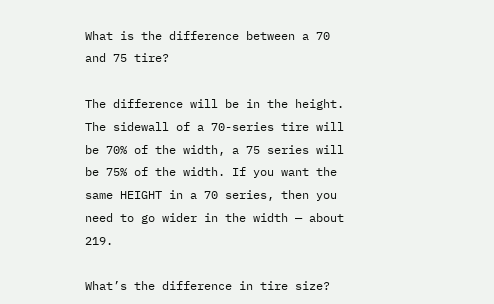What is the difference between a 70 and 75 tire?

The difference will be in the height. The sidewall of a 70-series tire will be 70% of the width, a 75 series will be 75% of the width. If you want the same HEIGHT in a 70 series, then you need to go wider in the width — about 219.

What’s the difference in tire size?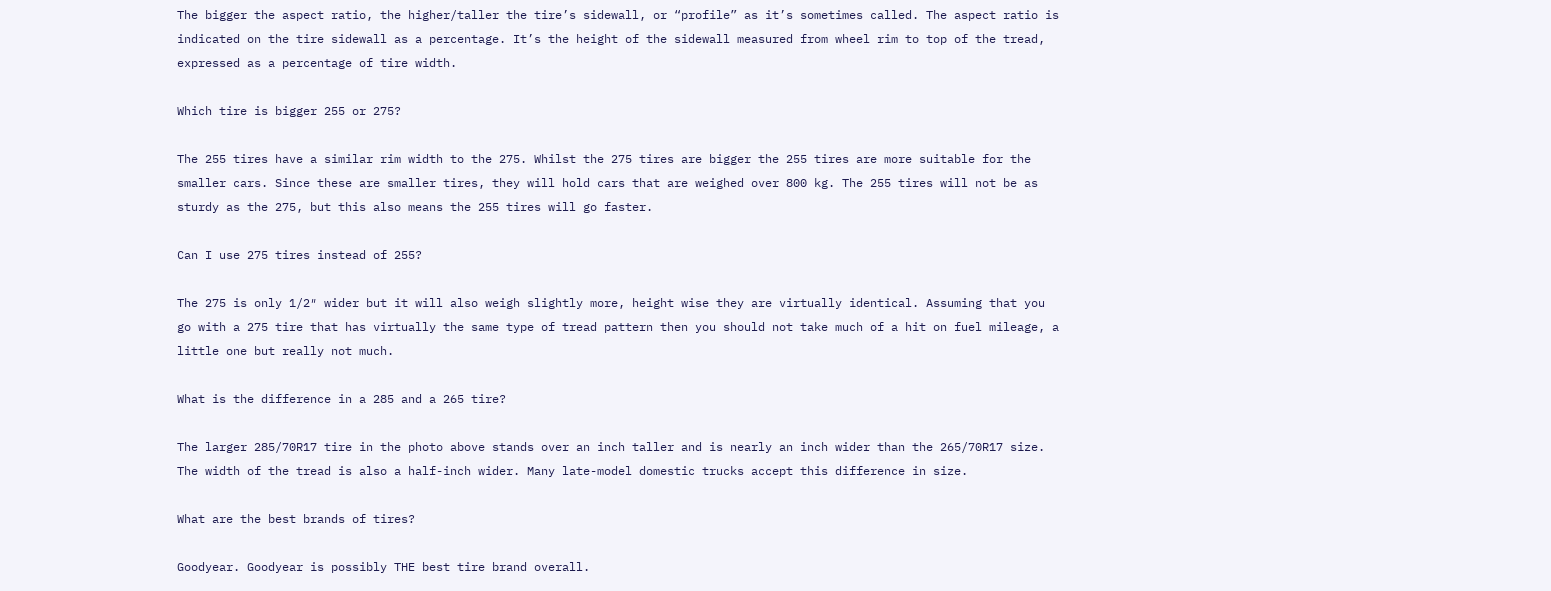The bigger the aspect ratio, the higher/taller the tire’s sidewall, or “profile” as it’s sometimes called. The aspect ratio is indicated on the tire sidewall as a percentage. It’s the height of the sidewall measured from wheel rim to top of the tread, expressed as a percentage of tire width.

Which tire is bigger 255 or 275?

The 255 tires have a similar rim width to the 275. Whilst the 275 tires are bigger the 255 tires are more suitable for the smaller cars. Since these are smaller tires, they will hold cars that are weighed over 800 kg. The 255 tires will not be as sturdy as the 275, but this also means the 255 tires will go faster.

Can I use 275 tires instead of 255?

The 275 is only 1/2″ wider but it will also weigh slightly more, height wise they are virtually identical. Assuming that you go with a 275 tire that has virtually the same type of tread pattern then you should not take much of a hit on fuel mileage, a little one but really not much.

What is the difference in a 285 and a 265 tire?

The larger 285/70R17 tire in the photo above stands over an inch taller and is nearly an inch wider than the 265/70R17 size. The width of the tread is also a half-inch wider. Many late-model domestic trucks accept this difference in size.

What are the best brands of tires?

Goodyear. Goodyear is possibly THE best tire brand overall.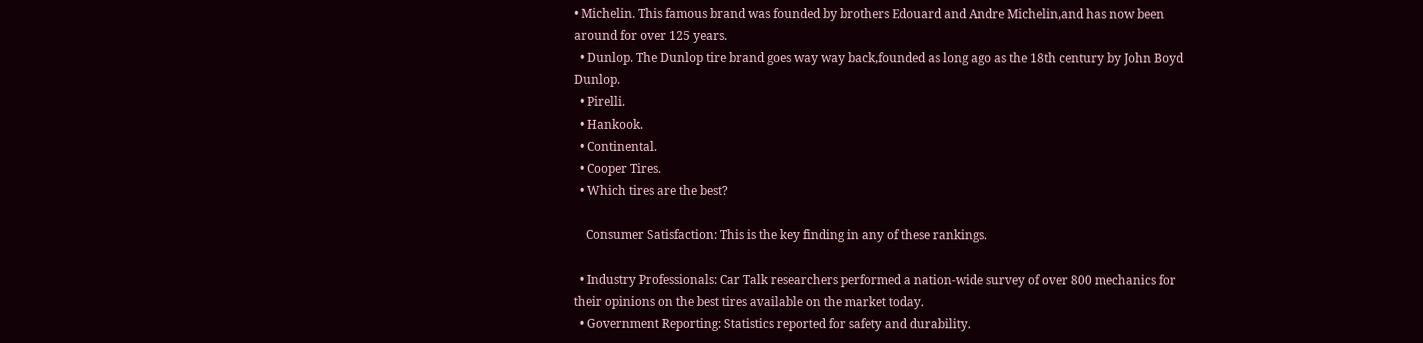• Michelin. This famous brand was founded by brothers Edouard and Andre Michelin,and has now been around for over 125 years.
  • Dunlop. The Dunlop tire brand goes way way back,founded as long ago as the 18th century by John Boyd Dunlop.
  • Pirelli.
  • Hankook.
  • Continental.
  • Cooper Tires.
  • Which tires are the best?

    Consumer Satisfaction: This is the key finding in any of these rankings.

  • Industry Professionals: Car Talk researchers performed a nation-wide survey of over 800 mechanics for their opinions on the best tires available on the market today.
  • Government Reporting: Statistics reported for safety and durability.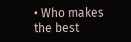• Who makes the best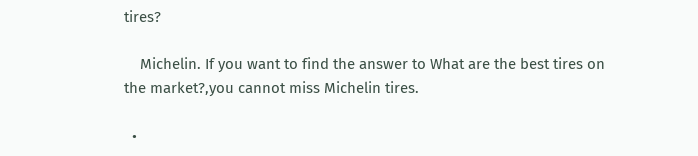tires?

    Michelin. If you want to find the answer to What are the best tires on the market?,you cannot miss Michelin tires.

  •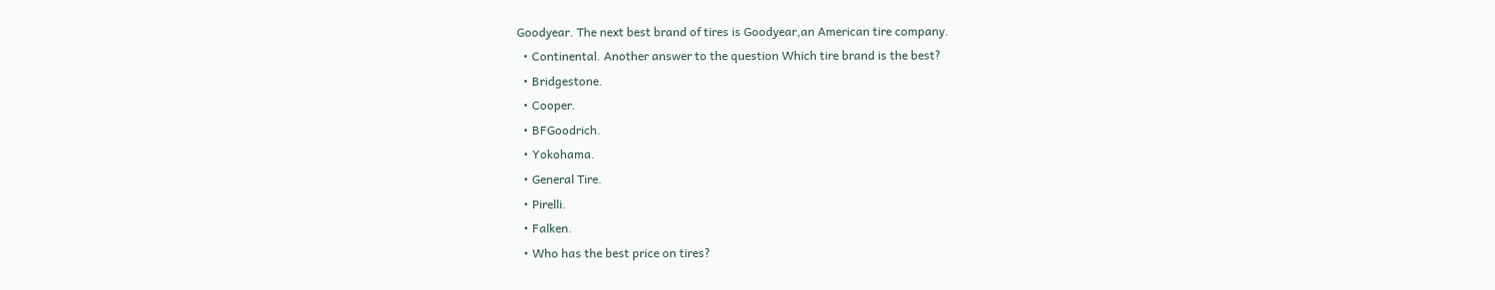Goodyear. The next best brand of tires is Goodyear,an American tire company.
  • Continental. Another answer to the question Which tire brand is the best?
  • Bridgestone.
  • Cooper.
  • BFGoodrich.
  • Yokohama.
  • General Tire.
  • Pirelli.
  • Falken.
  • Who has the best price on tires?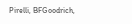Pirelli, BFGoodrich,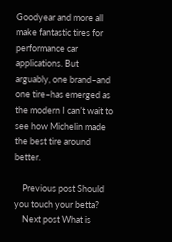Goodyear and more all make fantastic tires for performance car applications. But arguably, one brand–and one tire–has emerged as the modern I can’t wait to see how Michelin made the best tire around better.

    Previous post Should you touch your betta?
    Next post What is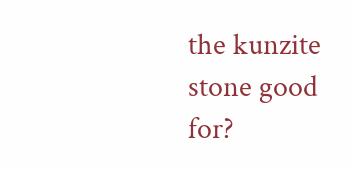the kunzite stone good for?